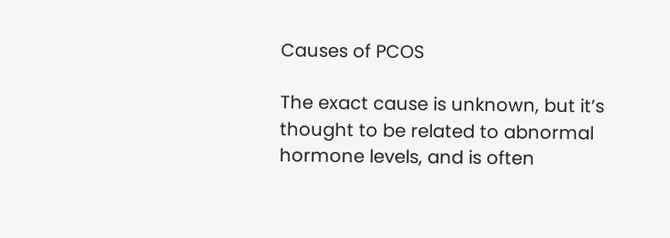Causes of PCOS

The exact cause is unknown, but it’s thought to be related to abnormal hormone levels, and is often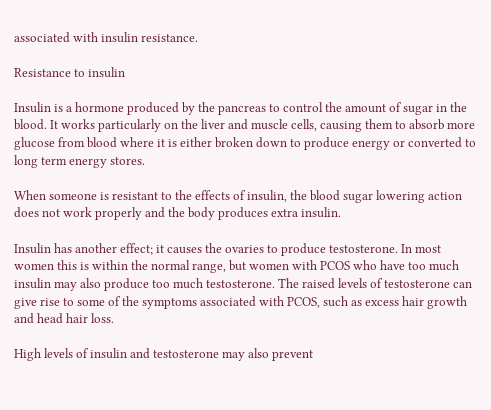associated with insulin resistance.

Resistance to insulin

Insulin is a hormone produced by the pancreas to control the amount of sugar in the blood. It works particularly on the liver and muscle cells, causing them to absorb more glucose from blood where it is either broken down to produce energy or converted to long term energy stores.

When someone is resistant to the effects of insulin, the blood sugar lowering action does not work properly and the body produces extra insulin.

Insulin has another effect; it causes the ovaries to produce testosterone. In most women this is within the normal range, but women with PCOS who have too much insulin may also produce too much testosterone. The raised levels of testosterone can give rise to some of the symptoms associated with PCOS, such as excess hair growth and head hair loss.

High levels of insulin and testosterone may also prevent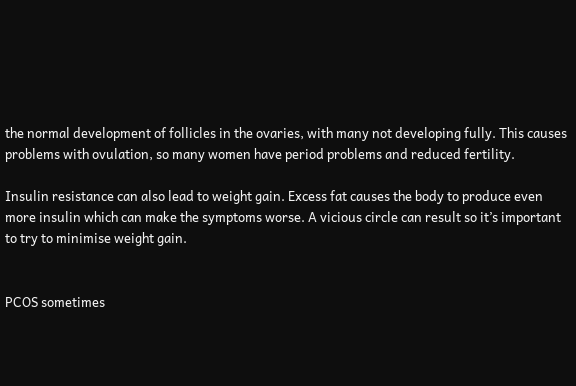the normal development of follicles in the ovaries, with many not developing fully. This causes problems with ovulation, so many women have period problems and reduced fertility.

Insulin resistance can also lead to weight gain. Excess fat causes the body to produce even more insulin which can make the symptoms worse. A vicious circle can result so it’s important to try to minimise weight gain.


PCOS sometimes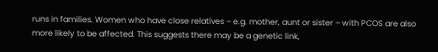runs in families. Women who have close relatives – e.g. mother, aunt or sister – with PCOS are also more likely to be affected. This suggests there may be a genetic link,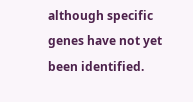although specific genes have not yet been identified.